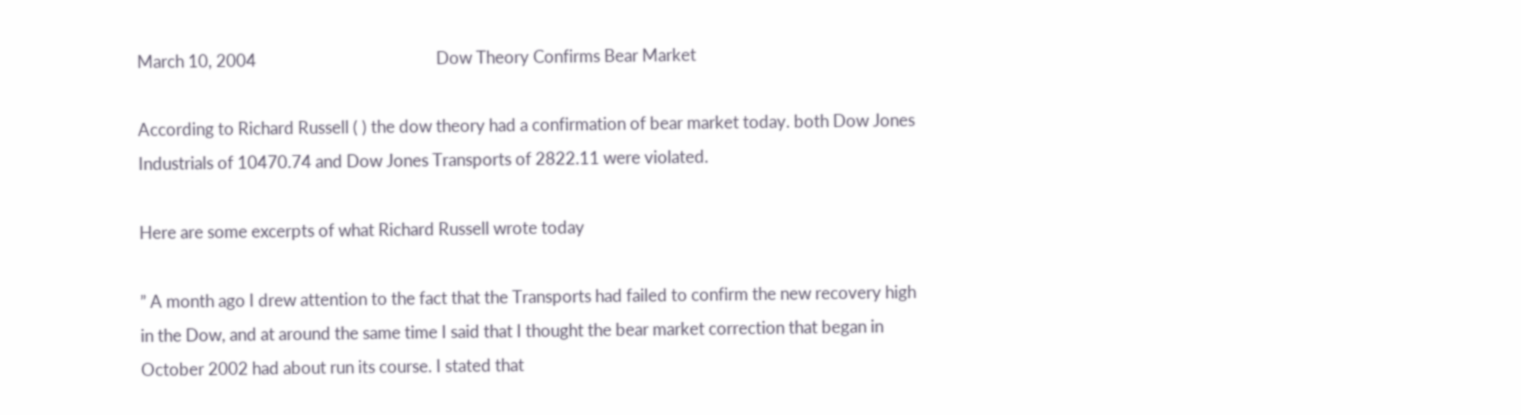March 10, 2004                                             Dow Theory Confirms Bear Market

According to Richard Russell ( ) the dow theory had a confirmation of bear market today. both Dow Jones Industrials of 10470.74 and Dow Jones Transports of 2822.11 were violated.

Here are some excerpts of what Richard Russell wrote today

” A month ago I drew attention to the fact that the Transports had failed to confirm the new recovery high in the Dow, and at around the same time I said that I thought the bear market correction that began in October 2002 had about run its course. I stated that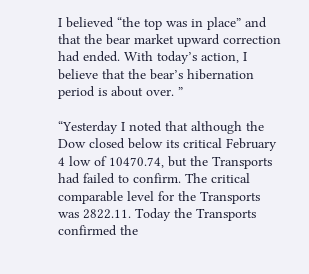I believed “the top was in place” and that the bear market upward correction had ended. With today’s action, I believe that the bear’s hibernation period is about over. ”

“Yesterday I noted that although the Dow closed below its critical February 4 low of 10470.74, but the Transports had failed to confirm. The critical comparable level for the Transports was 2822.11. Today the Transports confirmed the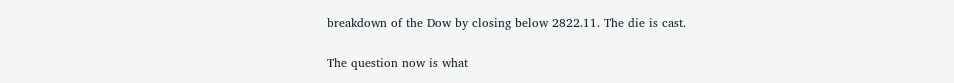breakdown of the Dow by closing below 2822.11. The die is cast.

The question now is what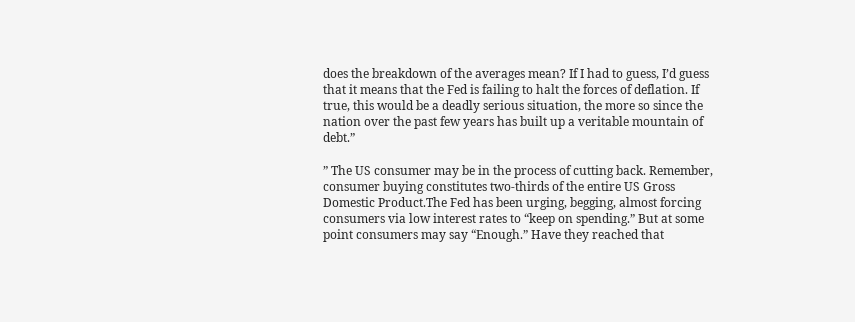does the breakdown of the averages mean? If I had to guess, I’d guess that it means that the Fed is failing to halt the forces of deflation. If true, this would be a deadly serious situation, the more so since the nation over the past few years has built up a veritable mountain of debt.”

” The US consumer may be in the process of cutting back. Remember, consumer buying constitutes two-thirds of the entire US Gross Domestic Product.The Fed has been urging, begging, almost forcing consumers via low interest rates to “keep on spending.” But at some point consumers may say “Enough.” Have they reached that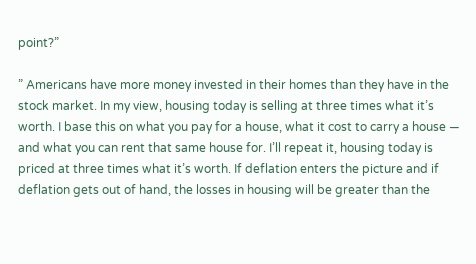point?”

” Americans have more money invested in their homes than they have in the stock market. In my view, housing today is selling at three times what it’s worth. I base this on what you pay for a house, what it cost to carry a house — and what you can rent that same house for. I’ll repeat it, housing today is priced at three times what it’s worth. If deflation enters the picture and if deflation gets out of hand, the losses in housing will be greater than the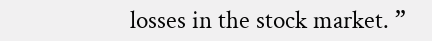losses in the stock market. ”